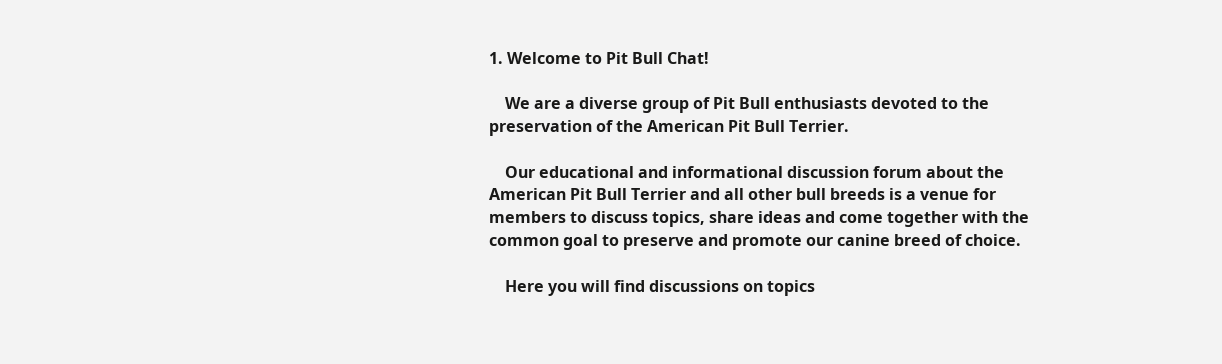1. Welcome to Pit Bull Chat!

    We are a diverse group of Pit Bull enthusiasts devoted to the preservation of the American Pit Bull Terrier.

    Our educational and informational discussion forum about the American Pit Bull Terrier and all other bull breeds is a venue for members to discuss topics, share ideas and come together with the common goal to preserve and promote our canine breed of choice.

    Here you will find discussions on topics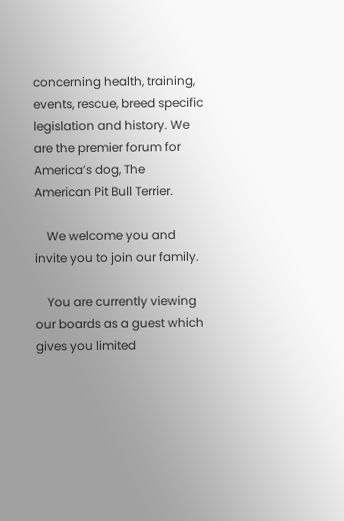concerning health, training, events, rescue, breed specific legislation and history. We are the premier forum for America’s dog, The American Pit Bull Terrier.

    We welcome you and invite you to join our family.

    You are currently viewing our boards as a guest which gives you limited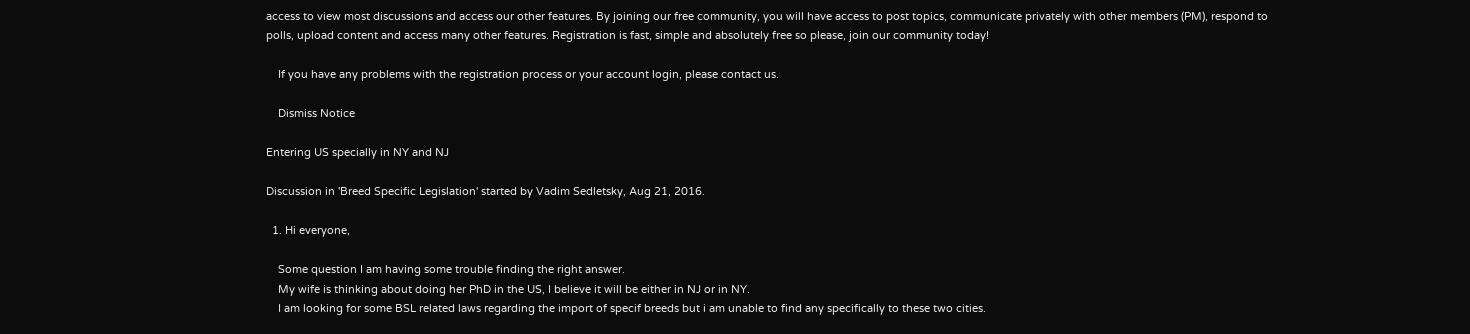access to view most discussions and access our other features. By joining our free community, you will have access to post topics, communicate privately with other members (PM), respond to polls, upload content and access many other features. Registration is fast, simple and absolutely free so please, join our community today!

    If you have any problems with the registration process or your account login, please contact us.

    Dismiss Notice

Entering US specially in NY and NJ

Discussion in 'Breed Specific Legislation' started by Vadim Sedletsky, Aug 21, 2016.

  1. Hi everyone,

    Some question I am having some trouble finding the right answer.
    My wife is thinking about doing her PhD in the US, I believe it will be either in NJ or in NY.
    I am looking for some BSL related laws regarding the import of specif breeds but i am unable to find any specifically to these two cities.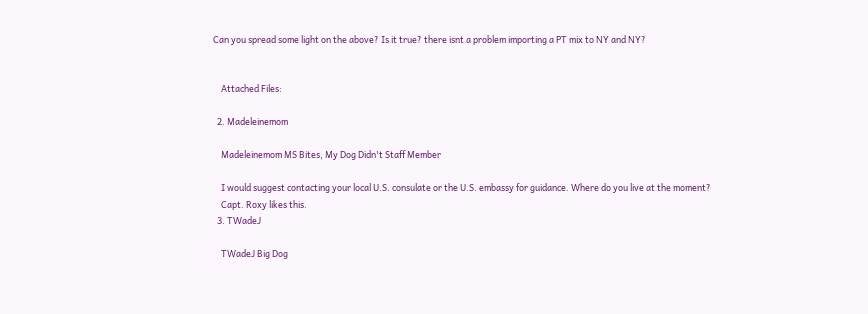Can you spread some light on the above? Is it true? there isnt a problem importing a PT mix to NY and NY?


    Attached Files:

  2. Madeleinemom

    Madeleinemom MS Bites, My Dog Didn't Staff Member

    I would suggest contacting your local U.S. consulate or the U.S. embassy for guidance. Where do you live at the moment?
    Capt. Roxy likes this.
  3. TWadeJ

    TWadeJ Big Dog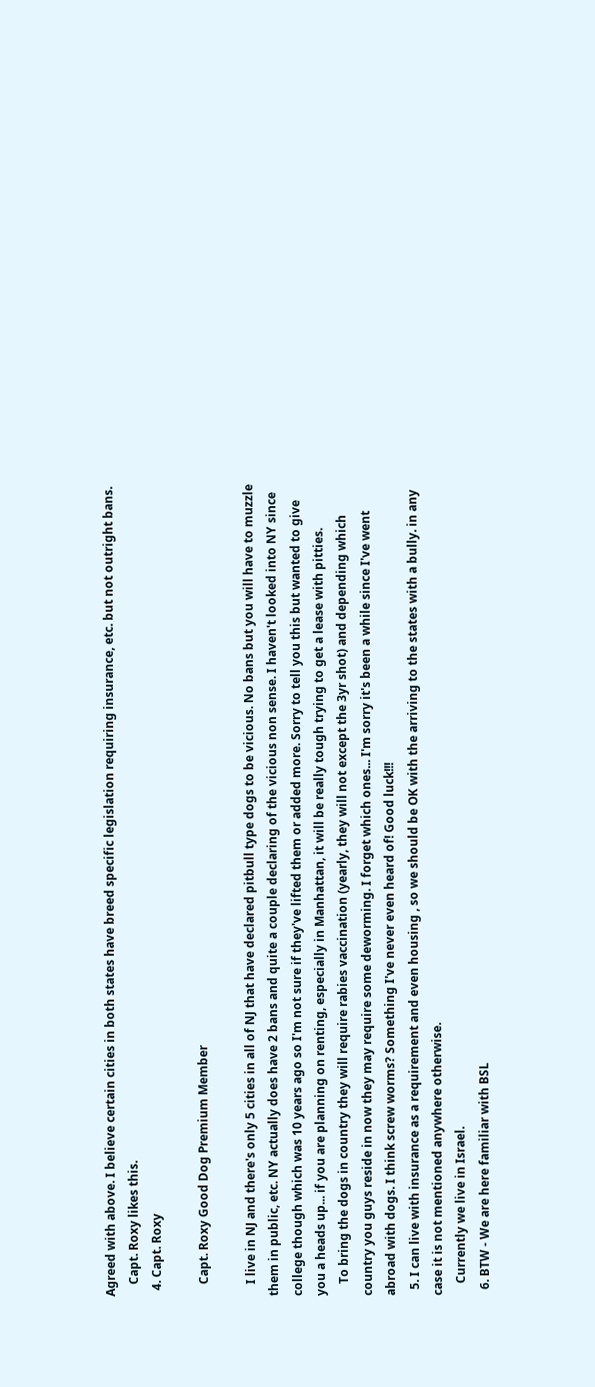Agreed with above. I believe certain cities in both states have breed specific legislation requiring insurance, etc. but not outright bans.
    Capt. Roxy likes this.
  4. Capt. Roxy

    Capt. Roxy Good Dog Premium Member

    I live in NJ and there's only 5 cities in all of NJ that have declared pitbull type dogs to be vicious. No bans but you will have to muzzle them in public, etc. NY actually does have 2 bans and quite a couple declaring of the vicious non sense. I haven't looked into NY since college though which was 10 years ago so I'm not sure if they've lifted them or added more. Sorry to tell you this but wanted to give you a heads up... if you are planning on renting, especially in Manhattan, it will be really tough trying to get a lease with pitties.
    To bring the dogs in country they will require rabies vaccination (yearly, they will not except the 3yr shot) and depending which country you guys reside in now they may require some deworming. I forget which ones... I'm sorry it's been a while since I've went abroad with dogs. I think screw worms? Something I've never even heard of! Good luck!!!
  5. I can live with insurance as a requirement and even housing , so we should be OK with the arriving to the states with a bully. in any case it is not mentioned anywhere otherwise.
    Currently we live in Israel.
  6. BTW - We are here familiar with BSL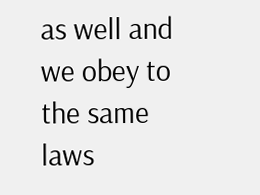as well and we obey to the same laws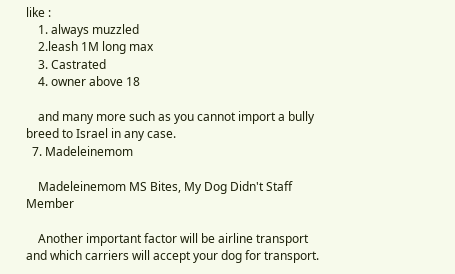like :
    1. always muzzled
    2.leash 1M long max
    3. Castrated
    4. owner above 18

    and many more such as you cannot import a bully breed to Israel in any case.
  7. Madeleinemom

    Madeleinemom MS Bites, My Dog Didn't Staff Member

    Another important factor will be airline transport and which carriers will accept your dog for transport.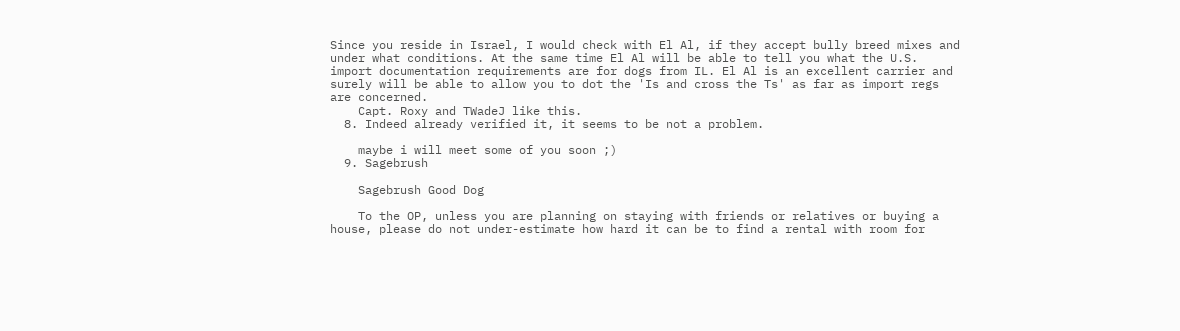Since you reside in Israel, I would check with El Al, if they accept bully breed mixes and under what conditions. At the same time El Al will be able to tell you what the U.S. import documentation requirements are for dogs from IL. El Al is an excellent carrier and surely will be able to allow you to dot the 'Is and cross the Ts' as far as import regs are concerned.
    Capt. Roxy and TWadeJ like this.
  8. Indeed already verified it, it seems to be not a problem.

    maybe i will meet some of you soon ;)
  9. Sagebrush

    Sagebrush Good Dog

    To the OP, unless you are planning on staying with friends or relatives or buying a house, please do not under-estimate how hard it can be to find a rental with room for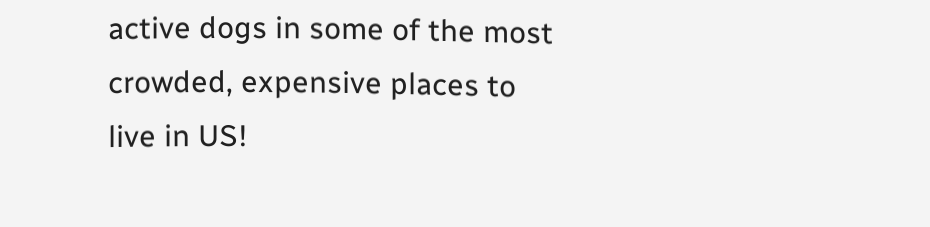active dogs in some of the most crowded, expensive places to live in US!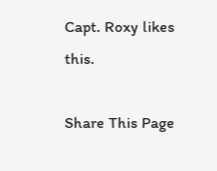Capt. Roxy likes this.

Share This Page